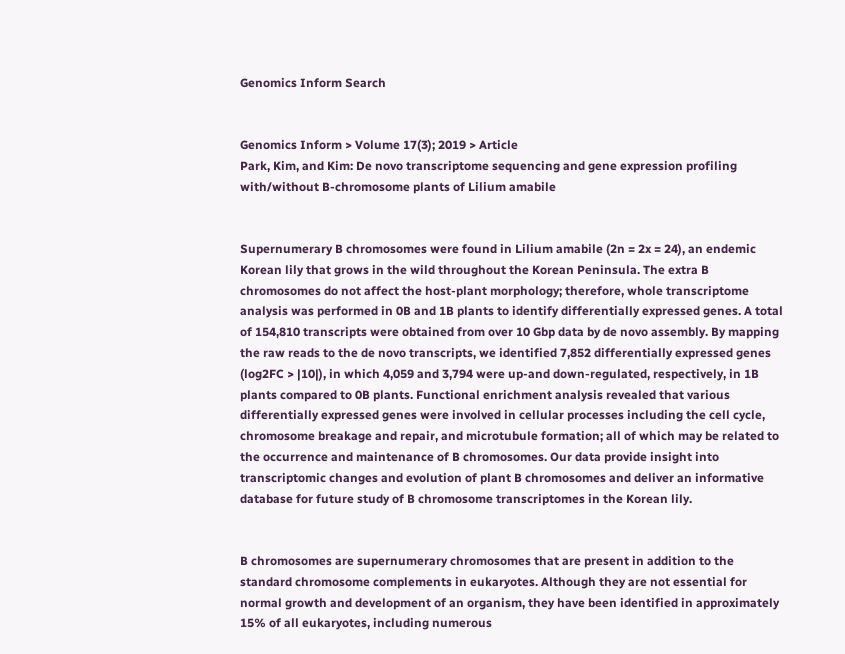Genomics Inform Search


Genomics Inform > Volume 17(3); 2019 > Article
Park, Kim, and Kim: De novo transcriptome sequencing and gene expression profiling with/without B-chromosome plants of Lilium amabile


Supernumerary B chromosomes were found in Lilium amabile (2n = 2x = 24), an endemic Korean lily that grows in the wild throughout the Korean Peninsula. The extra B chromosomes do not affect the host-plant morphology; therefore, whole transcriptome analysis was performed in 0B and 1B plants to identify differentially expressed genes. A total of 154,810 transcripts were obtained from over 10 Gbp data by de novo assembly. By mapping the raw reads to the de novo transcripts, we identified 7,852 differentially expressed genes (log2FC > |10|), in which 4,059 and 3,794 were up-and down-regulated, respectively, in 1B plants compared to 0B plants. Functional enrichment analysis revealed that various differentially expressed genes were involved in cellular processes including the cell cycle, chromosome breakage and repair, and microtubule formation; all of which may be related to the occurrence and maintenance of B chromosomes. Our data provide insight into transcriptomic changes and evolution of plant B chromosomes and deliver an informative database for future study of B chromosome transcriptomes in the Korean lily.


B chromosomes are supernumerary chromosomes that are present in addition to the standard chromosome complements in eukaryotes. Although they are not essential for normal growth and development of an organism, they have been identified in approximately 15% of all eukaryotes, including numerous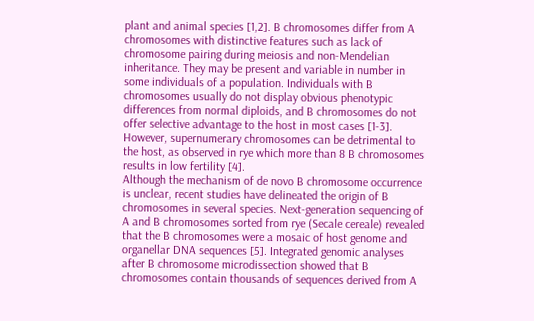plant and animal species [1,2]. B chromosomes differ from A chromosomes with distinctive features such as lack of chromosome pairing during meiosis and non-Mendelian inheritance. They may be present and variable in number in some individuals of a population. Individuals with B chromosomes usually do not display obvious phenotypic differences from normal diploids, and B chromosomes do not offer selective advantage to the host in most cases [1-3]. However, supernumerary chromosomes can be detrimental to the host, as observed in rye which more than 8 B chromosomes results in low fertility [4].
Although the mechanism of de novo B chromosome occurrence is unclear, recent studies have delineated the origin of B chromosomes in several species. Next-generation sequencing of A and B chromosomes sorted from rye (Secale cereale) revealed that the B chromosomes were a mosaic of host genome and organellar DNA sequences [5]. Integrated genomic analyses after B chromosome microdissection showed that B chromosomes contain thousands of sequences derived from A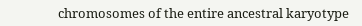chromosomes of the entire ancestral karyotype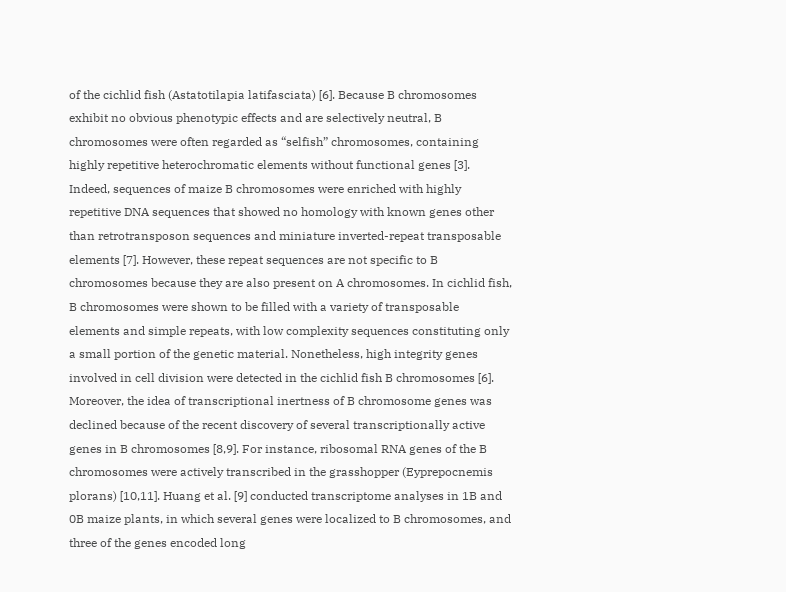of the cichlid fish (Astatotilapia latifasciata) [6]. Because B chromosomes exhibit no obvious phenotypic effects and are selectively neutral, B chromosomes were often regarded as “selfish” chromosomes, containing highly repetitive heterochromatic elements without functional genes [3]. Indeed, sequences of maize B chromosomes were enriched with highly repetitive DNA sequences that showed no homology with known genes other than retrotransposon sequences and miniature inverted-repeat transposable elements [7]. However, these repeat sequences are not specific to B chromosomes because they are also present on A chromosomes. In cichlid fish, B chromosomes were shown to be filled with a variety of transposable elements and simple repeats, with low complexity sequences constituting only a small portion of the genetic material. Nonetheless, high integrity genes involved in cell division were detected in the cichlid fish B chromosomes [6]. Moreover, the idea of transcriptional inertness of B chromosome genes was declined because of the recent discovery of several transcriptionally active genes in B chromosomes [8,9]. For instance, ribosomal RNA genes of the B chromosomes were actively transcribed in the grasshopper (Eyprepocnemis plorans) [10,11]. Huang et al. [9] conducted transcriptome analyses in 1B and 0B maize plants, in which several genes were localized to B chromosomes, and three of the genes encoded long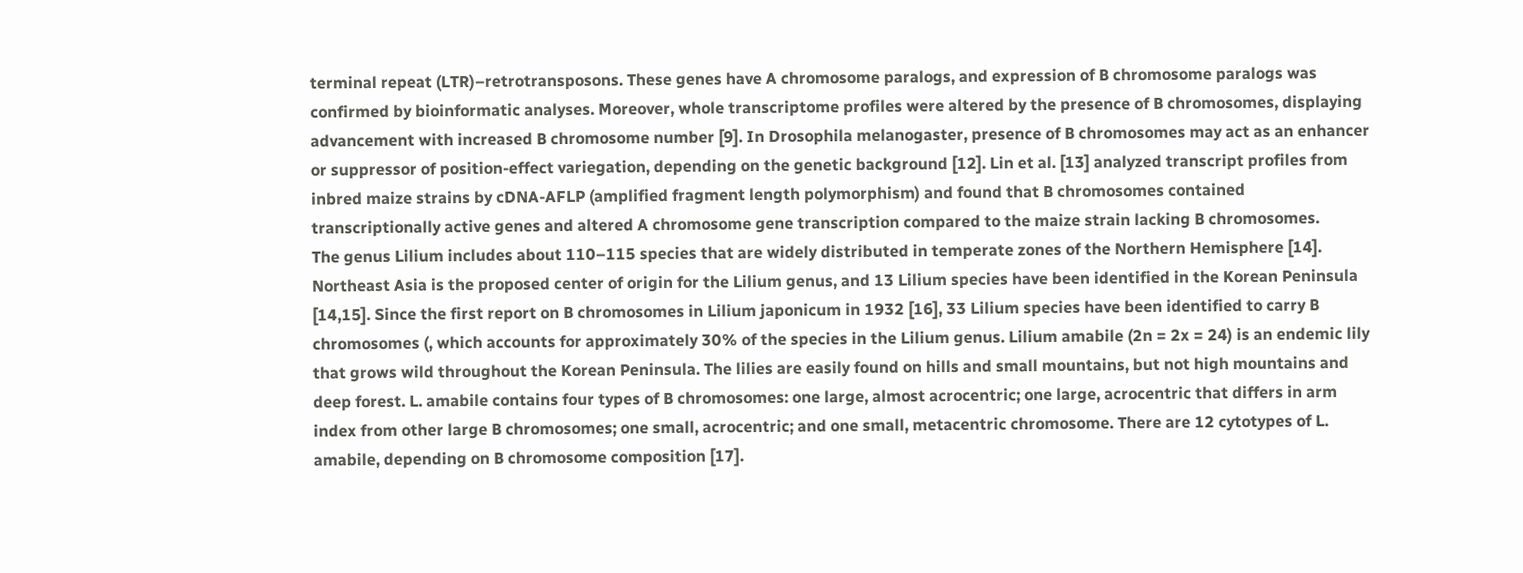terminal repeat (LTR)–retrotransposons. These genes have A chromosome paralogs, and expression of B chromosome paralogs was confirmed by bioinformatic analyses. Moreover, whole transcriptome profiles were altered by the presence of B chromosomes, displaying advancement with increased B chromosome number [9]. In Drosophila melanogaster, presence of B chromosomes may act as an enhancer or suppressor of position-effect variegation, depending on the genetic background [12]. Lin et al. [13] analyzed transcript profiles from inbred maize strains by cDNA-AFLP (amplified fragment length polymorphism) and found that B chromosomes contained transcriptionally active genes and altered A chromosome gene transcription compared to the maize strain lacking B chromosomes.
The genus Lilium includes about 110–115 species that are widely distributed in temperate zones of the Northern Hemisphere [14]. Northeast Asia is the proposed center of origin for the Lilium genus, and 13 Lilium species have been identified in the Korean Peninsula [14,15]. Since the first report on B chromosomes in Lilium japonicum in 1932 [16], 33 Lilium species have been identified to carry B chromosomes (, which accounts for approximately 30% of the species in the Lilium genus. Lilium amabile (2n = 2x = 24) is an endemic lily that grows wild throughout the Korean Peninsula. The lilies are easily found on hills and small mountains, but not high mountains and deep forest. L. amabile contains four types of B chromosomes: one large, almost acrocentric; one large, acrocentric that differs in arm index from other large B chromosomes; one small, acrocentric; and one small, metacentric chromosome. There are 12 cytotypes of L. amabile, depending on B chromosome composition [17].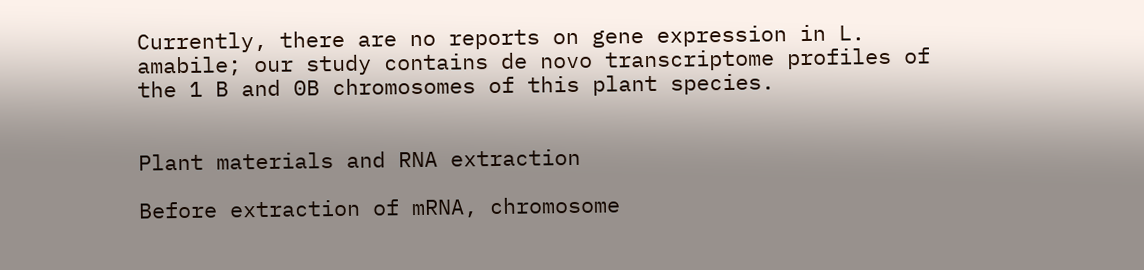Currently, there are no reports on gene expression in L. amabile; our study contains de novo transcriptome profiles of the 1 B and 0B chromosomes of this plant species.


Plant materials and RNA extraction

Before extraction of mRNA, chromosome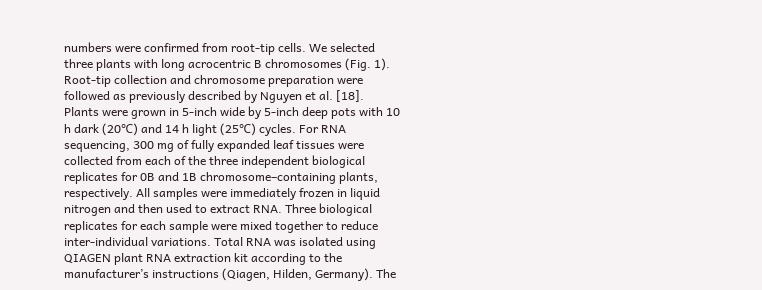numbers were confirmed from root-tip cells. We selected three plants with long acrocentric B chromosomes (Fig. 1). Root-tip collection and chromosome preparation were followed as previously described by Nguyen et al. [18].
Plants were grown in 5-inch wide by 5-inch deep pots with 10 h dark (20℃) and 14 h light (25℃) cycles. For RNA sequencing, 300 mg of fully expanded leaf tissues were collected from each of the three independent biological replicates for 0B and 1B chromosome–containing plants, respectively. All samples were immediately frozen in liquid nitrogen and then used to extract RNA. Three biological replicates for each sample were mixed together to reduce inter-individual variations. Total RNA was isolated using QIAGEN plant RNA extraction kit according to the manufacturer’s instructions (Qiagen, Hilden, Germany). The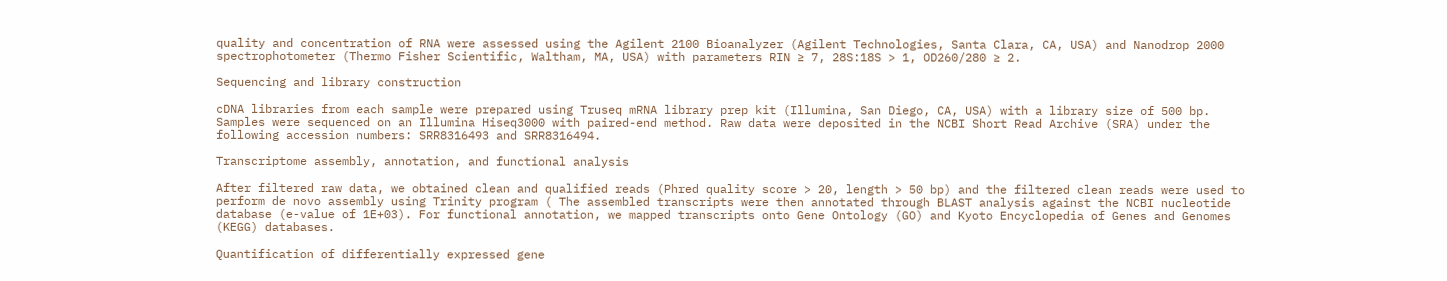quality and concentration of RNA were assessed using the Agilent 2100 Bioanalyzer (Agilent Technologies, Santa Clara, CA, USA) and Nanodrop 2000 spectrophotometer (Thermo Fisher Scientific, Waltham, MA, USA) with parameters RIN ≥ 7, 28S:18S > 1, OD260/280 ≥ 2.

Sequencing and library construction

cDNA libraries from each sample were prepared using Truseq mRNA library prep kit (Illumina, San Diego, CA, USA) with a library size of 500 bp. Samples were sequenced on an Illumina Hiseq3000 with paired-end method. Raw data were deposited in the NCBI Short Read Archive (SRA) under the following accession numbers: SRR8316493 and SRR8316494.

Transcriptome assembly, annotation, and functional analysis

After filtered raw data, we obtained clean and qualified reads (Phred quality score > 20, length > 50 bp) and the filtered clean reads were used to perform de novo assembly using Trinity program ( The assembled transcripts were then annotated through BLAST analysis against the NCBI nucleotide database (e-value of 1E+03). For functional annotation, we mapped transcripts onto Gene Ontology (GO) and Kyoto Encyclopedia of Genes and Genomes (KEGG) databases.

Quantification of differentially expressed gene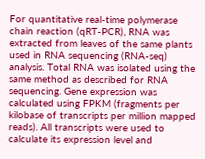For quantitative real-time polymerase chain reaction (qRT-PCR), RNA was extracted from leaves of the same plants used in RNA sequencing (RNA-seq) analysis. Total RNA was isolated using the same method as described for RNA sequencing. Gene expression was calculated using FPKM (fragments per kilobase of transcripts per million mapped reads). All transcripts were used to calculate its expression level and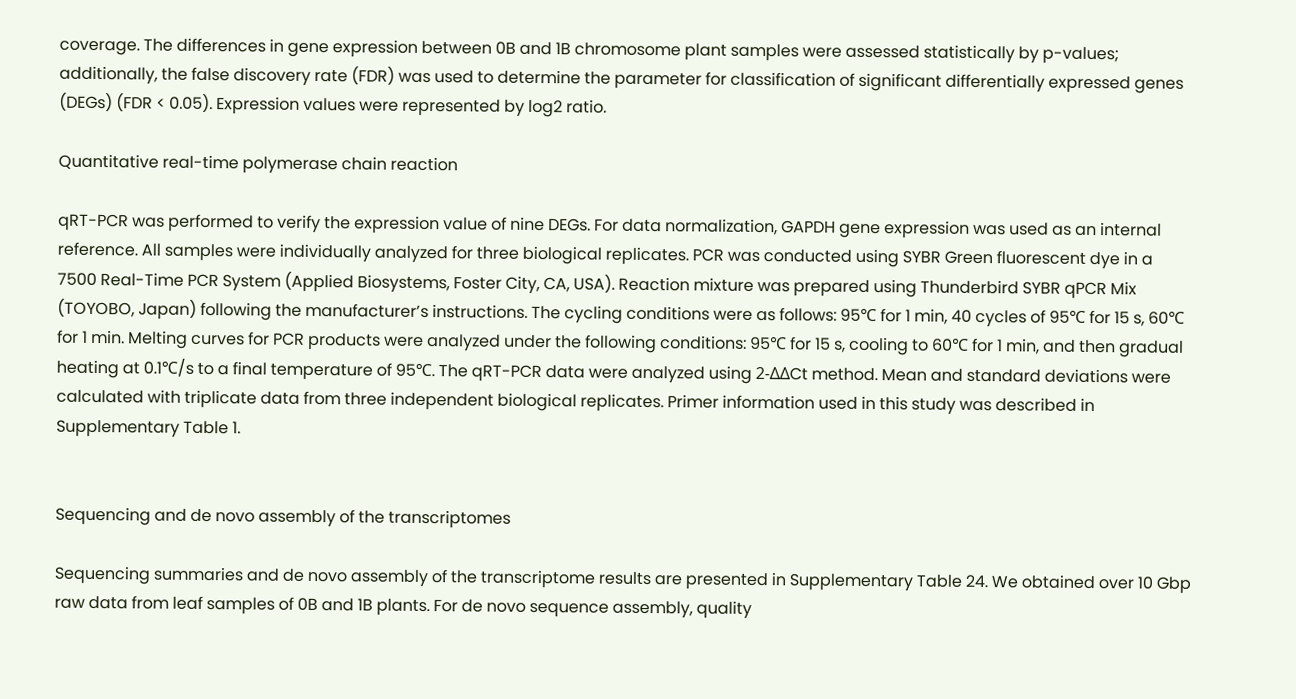coverage. The differences in gene expression between 0B and 1B chromosome plant samples were assessed statistically by p-values; additionally, the false discovery rate (FDR) was used to determine the parameter for classification of significant differentially expressed genes (DEGs) (FDR < 0.05). Expression values were represented by log2 ratio.

Quantitative real-time polymerase chain reaction

qRT-PCR was performed to verify the expression value of nine DEGs. For data normalization, GAPDH gene expression was used as an internal reference. All samples were individually analyzed for three biological replicates. PCR was conducted using SYBR Green fluorescent dye in a 7500 Real-Time PCR System (Applied Biosystems, Foster City, CA, USA). Reaction mixture was prepared using Thunderbird SYBR qPCR Mix (TOYOBO, Japan) following the manufacturer’s instructions. The cycling conditions were as follows: 95℃ for 1 min, 40 cycles of 95℃ for 15 s, 60℃ for 1 min. Melting curves for PCR products were analyzed under the following conditions: 95℃ for 15 s, cooling to 60℃ for 1 min, and then gradual heating at 0.1℃/s to a final temperature of 95℃. The qRT-PCR data were analyzed using 2-ΔΔCt method. Mean and standard deviations were calculated with triplicate data from three independent biological replicates. Primer information used in this study was described in Supplementary Table 1.


Sequencing and de novo assembly of the transcriptomes

Sequencing summaries and de novo assembly of the transcriptome results are presented in Supplementary Table 24. We obtained over 10 Gbp raw data from leaf samples of 0B and 1B plants. For de novo sequence assembly, quality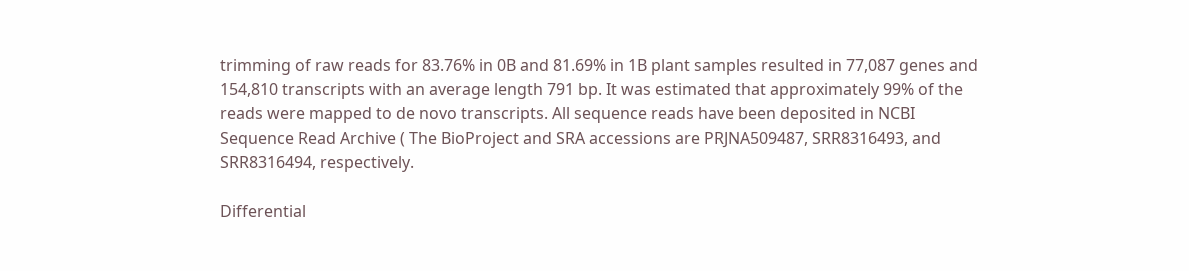trimming of raw reads for 83.76% in 0B and 81.69% in 1B plant samples resulted in 77,087 genes and 154,810 transcripts with an average length 791 bp. It was estimated that approximately 99% of the reads were mapped to de novo transcripts. All sequence reads have been deposited in NCBI Sequence Read Archive ( The BioProject and SRA accessions are PRJNA509487, SRR8316493, and SRR8316494, respectively.

Differential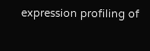expression profiling of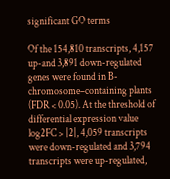significant GO terms

Of the 154,810 transcripts, 4,157 up-and 3,891 down-regulated genes were found in B-chromosome–containing plants (FDR < 0.05). At the threshold of differential expression value log2FC > |2|, 4,059 transcripts were down-regulated and 3,794 transcripts were up-regulated,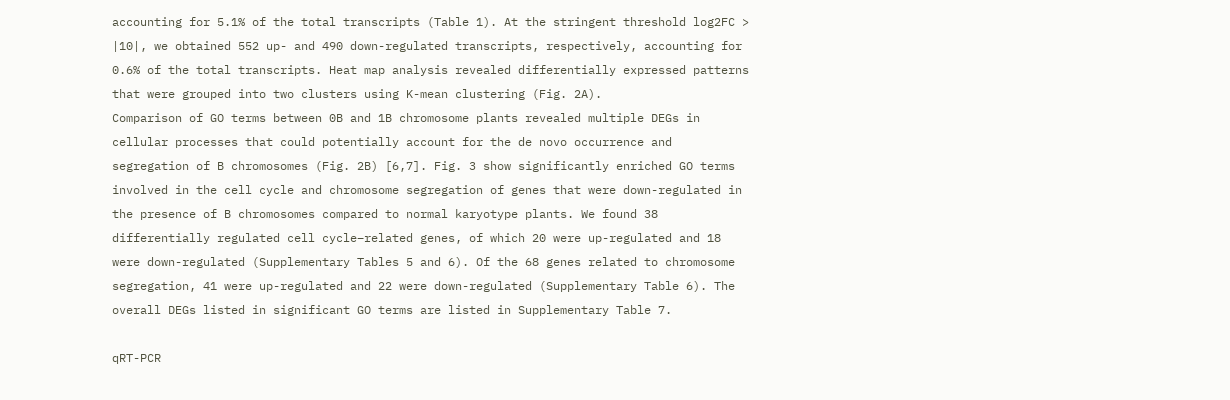accounting for 5.1% of the total transcripts (Table 1). At the stringent threshold log2FC > |10|, we obtained 552 up- and 490 down-regulated transcripts, respectively, accounting for 0.6% of the total transcripts. Heat map analysis revealed differentially expressed patterns that were grouped into two clusters using K-mean clustering (Fig. 2A).
Comparison of GO terms between 0B and 1B chromosome plants revealed multiple DEGs in cellular processes that could potentially account for the de novo occurrence and segregation of B chromosomes (Fig. 2B) [6,7]. Fig. 3 show significantly enriched GO terms involved in the cell cycle and chromosome segregation of genes that were down-regulated in the presence of B chromosomes compared to normal karyotype plants. We found 38 differentially regulated cell cycle–related genes, of which 20 were up-regulated and 18 were down-regulated (Supplementary Tables 5 and 6). Of the 68 genes related to chromosome segregation, 41 were up-regulated and 22 were down-regulated (Supplementary Table 6). The overall DEGs listed in significant GO terms are listed in Supplementary Table 7.

qRT-PCR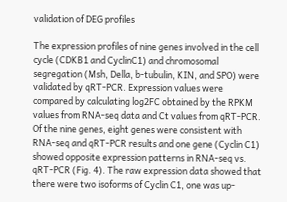validation of DEG profiles

The expression profiles of nine genes involved in the cell cycle (CDKB1 and CyclinC1) and chromosomal segregation (Msh, Della, b-tubulin, KIN, and SPO) were validated by qRT-PCR. Expression values were compared by calculating log2FC obtained by the RPKM values from RNA-seq data and Ct values from qRT-PCR. Of the nine genes, eight genes were consistent with RNA-seq and qRT-PCR results and one gene (Cyclin C1) showed opposite expression patterns in RNA-seq vs. qRT-PCR (Fig. 4). The raw expression data showed that there were two isoforms of Cyclin C1, one was up-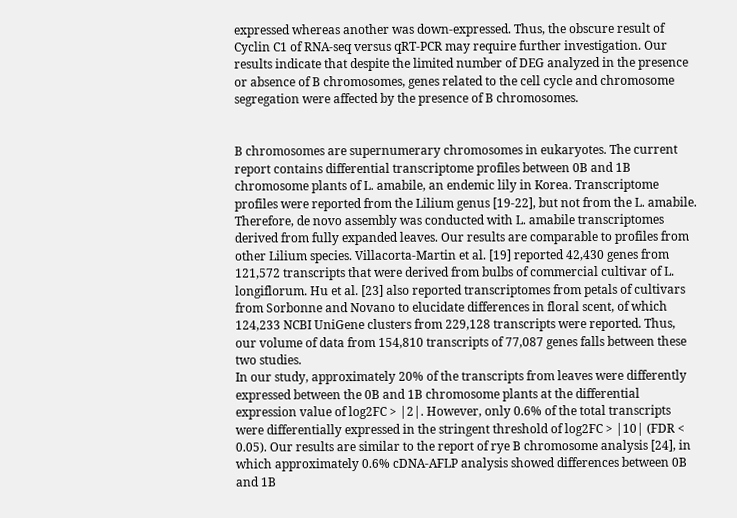expressed whereas another was down-expressed. Thus, the obscure result of Cyclin C1 of RNA-seq versus qRT-PCR may require further investigation. Our results indicate that despite the limited number of DEG analyzed in the presence or absence of B chromosomes, genes related to the cell cycle and chromosome segregation were affected by the presence of B chromosomes.


B chromosomes are supernumerary chromosomes in eukaryotes. The current report contains differential transcriptome profiles between 0B and 1B chromosome plants of L. amabile, an endemic lily in Korea. Transcriptome profiles were reported from the Lilium genus [19-22], but not from the L. amabile. Therefore, de novo assembly was conducted with L. amabile transcriptomes derived from fully expanded leaves. Our results are comparable to profiles from other Lilium species. Villacorta-Martin et al. [19] reported 42,430 genes from 121,572 transcripts that were derived from bulbs of commercial cultivar of L. longiflorum. Hu et al. [23] also reported transcriptomes from petals of cultivars from Sorbonne and Novano to elucidate differences in floral scent, of which 124,233 NCBI UniGene clusters from 229,128 transcripts were reported. Thus, our volume of data from 154,810 transcripts of 77,087 genes falls between these two studies.
In our study, approximately 20% of the transcripts from leaves were differently expressed between the 0B and 1B chromosome plants at the differential expression value of log2FC > |2|. However, only 0.6% of the total transcripts were differentially expressed in the stringent threshold of log2FC > |10| (FDR < 0.05). Our results are similar to the report of rye B chromosome analysis [24], in which approximately 0.6% cDNA-AFLP analysis showed differences between 0B and 1B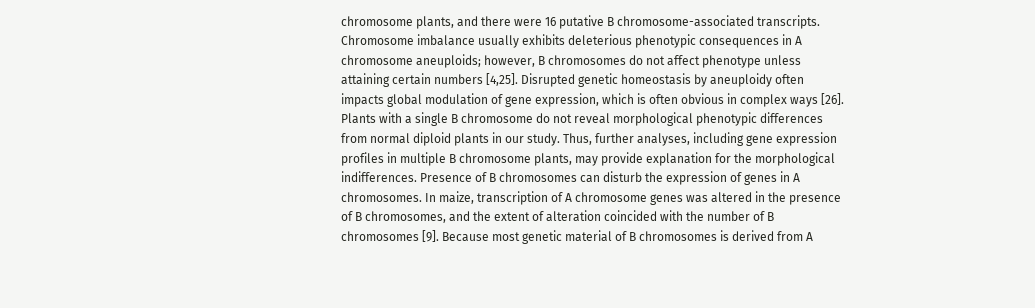chromosome plants, and there were 16 putative B chromosome-associated transcripts. Chromosome imbalance usually exhibits deleterious phenotypic consequences in A chromosome aneuploids; however, B chromosomes do not affect phenotype unless attaining certain numbers [4,25]. Disrupted genetic homeostasis by aneuploidy often impacts global modulation of gene expression, which is often obvious in complex ways [26]. Plants with a single B chromosome do not reveal morphological phenotypic differences from normal diploid plants in our study. Thus, further analyses, including gene expression profiles in multiple B chromosome plants, may provide explanation for the morphological indifferences. Presence of B chromosomes can disturb the expression of genes in A chromosomes. In maize, transcription of A chromosome genes was altered in the presence of B chromosomes, and the extent of alteration coincided with the number of B chromosomes [9]. Because most genetic material of B chromosomes is derived from A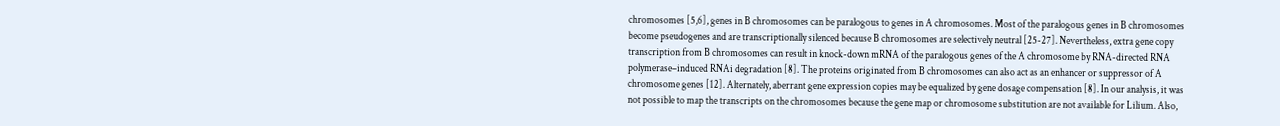chromosomes [5,6], genes in B chromosomes can be paralogous to genes in A chromosomes. Most of the paralogous genes in B chromosomes become pseudogenes and are transcriptionally silenced because B chromosomes are selectively neutral [25-27]. Nevertheless, extra gene copy transcription from B chromosomes can result in knock-down mRNA of the paralogous genes of the A chromosome by RNA-directed RNA polymerase–induced RNAi degradation [8]. The proteins originated from B chromosomes can also act as an enhancer or suppressor of A chromosome genes [12]. Alternately, aberrant gene expression copies may be equalized by gene dosage compensation [8]. In our analysis, it was not possible to map the transcripts on the chromosomes because the gene map or chromosome substitution are not available for Lilium. Also,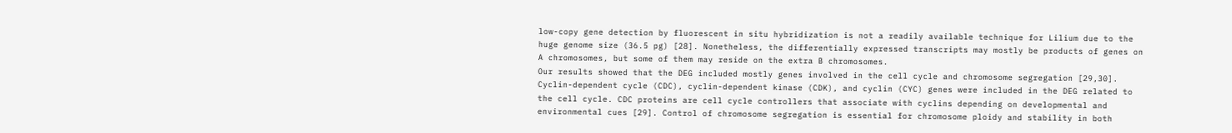low-copy gene detection by fluorescent in situ hybridization is not a readily available technique for Lilium due to the huge genome size (36.5 pg) [28]. Nonetheless, the differentially expressed transcripts may mostly be products of genes on A chromosomes, but some of them may reside on the extra B chromosomes.
Our results showed that the DEG included mostly genes involved in the cell cycle and chromosome segregation [29,30]. Cyclin-dependent cycle (CDC), cyclin-dependent kinase (CDK), and cyclin (CYC) genes were included in the DEG related to the cell cycle. CDC proteins are cell cycle controllers that associate with cyclins depending on developmental and environmental cues [29]. Control of chromosome segregation is essential for chromosome ploidy and stability in both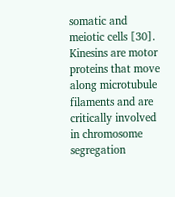somatic and meiotic cells [30]. Kinesins are motor proteins that move along microtubule filaments and are critically involved in chromosome segregation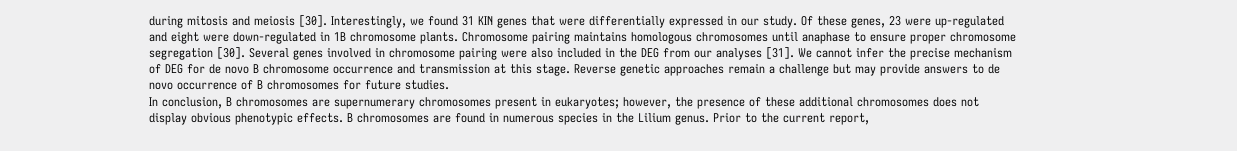during mitosis and meiosis [30]. Interestingly, we found 31 KIN genes that were differentially expressed in our study. Of these genes, 23 were up-regulated and eight were down-regulated in 1B chromosome plants. Chromosome pairing maintains homologous chromosomes until anaphase to ensure proper chromosome segregation [30]. Several genes involved in chromosome pairing were also included in the DEG from our analyses [31]. We cannot infer the precise mechanism of DEG for de novo B chromosome occurrence and transmission at this stage. Reverse genetic approaches remain a challenge but may provide answers to de novo occurrence of B chromosomes for future studies.
In conclusion, B chromosomes are supernumerary chromosomes present in eukaryotes; however, the presence of these additional chromosomes does not display obvious phenotypic effects. B chromosomes are found in numerous species in the Lilium genus. Prior to the current report,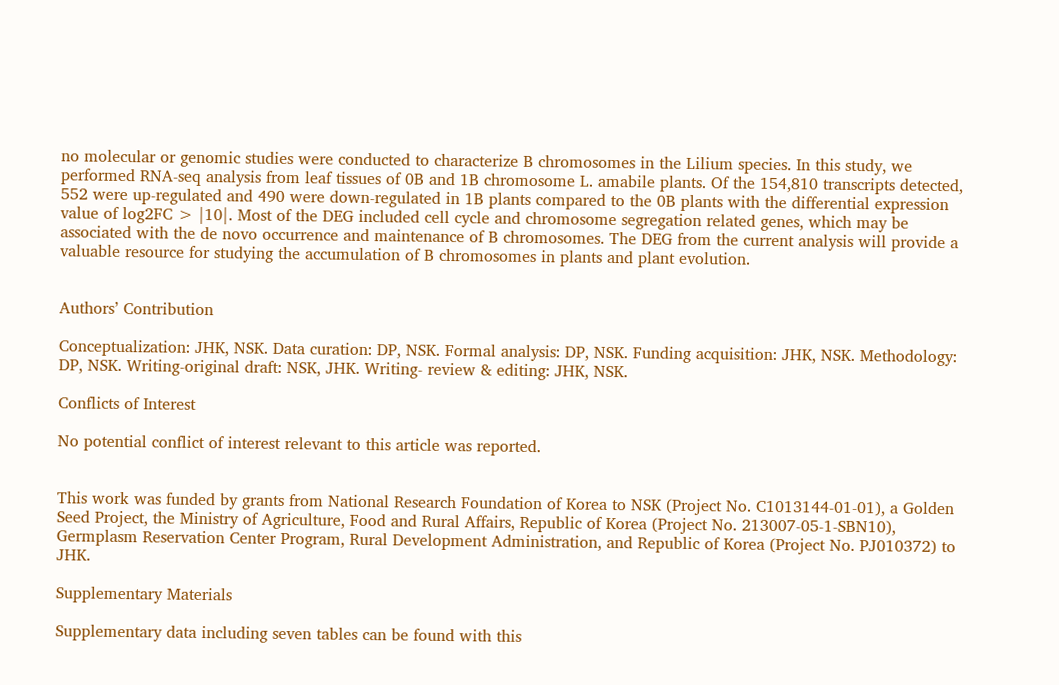no molecular or genomic studies were conducted to characterize B chromosomes in the Lilium species. In this study, we performed RNA-seq analysis from leaf tissues of 0B and 1B chromosome L. amabile plants. Of the 154,810 transcripts detected, 552 were up-regulated and 490 were down-regulated in 1B plants compared to the 0B plants with the differential expression value of log2FC > |10|. Most of the DEG included cell cycle and chromosome segregation related genes, which may be associated with the de novo occurrence and maintenance of B chromosomes. The DEG from the current analysis will provide a valuable resource for studying the accumulation of B chromosomes in plants and plant evolution.


Authors’ Contribution

Conceptualization: JHK, NSK. Data curation: DP, NSK. Formal analysis: DP, NSK. Funding acquisition: JHK, NSK. Methodology: DP, NSK. Writing-original draft: NSK, JHK. Writing- review & editing: JHK, NSK.

Conflicts of Interest

No potential conflict of interest relevant to this article was reported.


This work was funded by grants from National Research Foundation of Korea to NSK (Project No. C1013144-01-01), a Golden Seed Project, the Ministry of Agriculture, Food and Rural Affairs, Republic of Korea (Project No. 213007-05-1-SBN10), Germplasm Reservation Center Program, Rural Development Administration, and Republic of Korea (Project No. PJ010372) to JHK.

Supplementary Materials

Supplementary data including seven tables can be found with this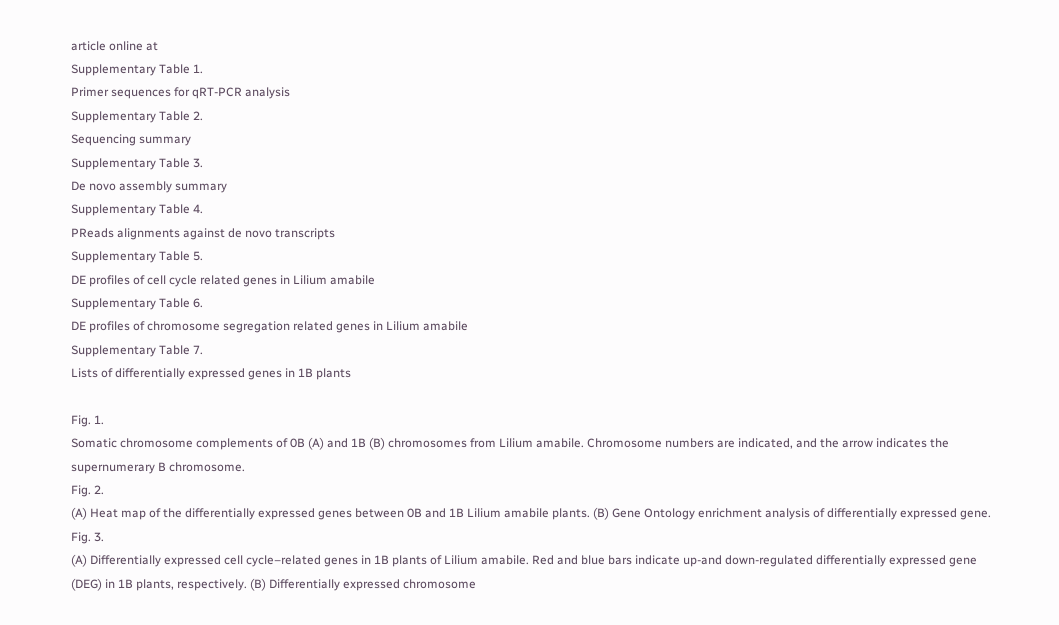article online at
Supplementary Table 1.
Primer sequences for qRT-PCR analysis
Supplementary Table 2.
Sequencing summary
Supplementary Table 3.
De novo assembly summary
Supplementary Table 4.
PReads alignments against de novo transcripts
Supplementary Table 5.
DE profiles of cell cycle related genes in Lilium amabile
Supplementary Table 6.
DE profiles of chromosome segregation related genes in Lilium amabile
Supplementary Table 7.
Lists of differentially expressed genes in 1B plants

Fig. 1.
Somatic chromosome complements of 0B (A) and 1B (B) chromosomes from Lilium amabile. Chromosome numbers are indicated, and the arrow indicates the supernumerary B chromosome.
Fig. 2.
(A) Heat map of the differentially expressed genes between 0B and 1B Lilium amabile plants. (B) Gene Ontology enrichment analysis of differentially expressed gene.
Fig. 3.
(A) Differentially expressed cell cycle–related genes in 1B plants of Lilium amabile. Red and blue bars indicate up-and down-regulated differentially expressed gene (DEG) in 1B plants, respectively. (B) Differentially expressed chromosome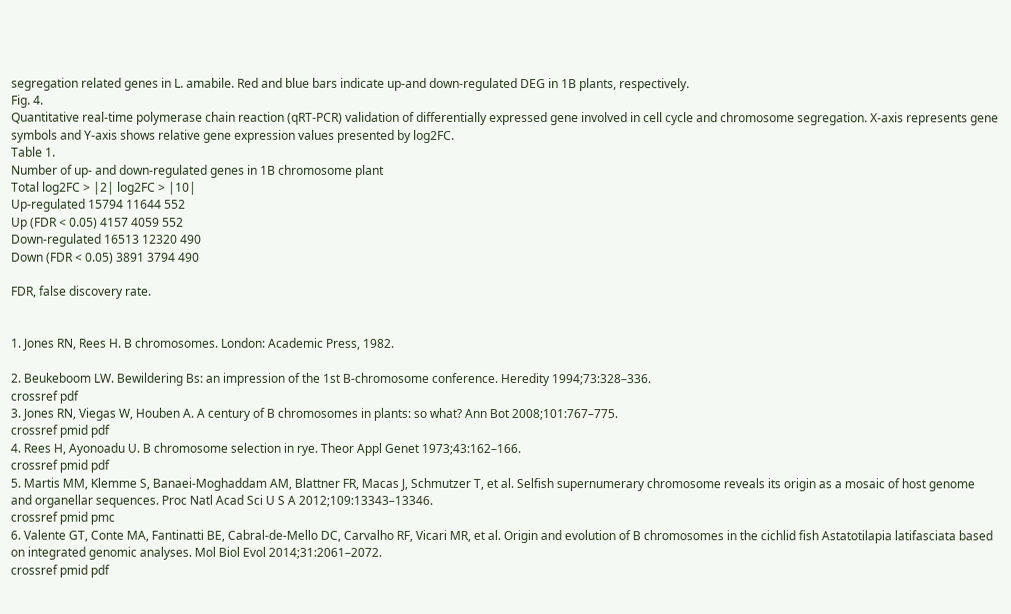segregation related genes in L. amabile. Red and blue bars indicate up-and down-regulated DEG in 1B plants, respectively.
Fig. 4.
Quantitative real-time polymerase chain reaction (qRT-PCR) validation of differentially expressed gene involved in cell cycle and chromosome segregation. X-axis represents gene symbols and Y-axis shows relative gene expression values presented by log2FC.
Table 1.
Number of up- and down-regulated genes in 1B chromosome plant
Total log2FC > |2| log2FC > |10|
Up-regulated 15794 11644 552
Up (FDR < 0.05) 4157 4059 552
Down-regulated 16513 12320 490
Down (FDR < 0.05) 3891 3794 490

FDR, false discovery rate.


1. Jones RN, Rees H. B chromosomes. London: Academic Press, 1982.

2. Beukeboom LW. Bewildering Bs: an impression of the 1st B-chromosome conference. Heredity 1994;73:328–336.
crossref pdf
3. Jones RN, Viegas W, Houben A. A century of B chromosomes in plants: so what? Ann Bot 2008;101:767–775.
crossref pmid pdf
4. Rees H, Ayonoadu U. B chromosome selection in rye. Theor Appl Genet 1973;43:162–166.
crossref pmid pdf
5. Martis MM, Klemme S, Banaei-Moghaddam AM, Blattner FR, Macas J, Schmutzer T, et al. Selfish supernumerary chromosome reveals its origin as a mosaic of host genome and organellar sequences. Proc Natl Acad Sci U S A 2012;109:13343–13346.
crossref pmid pmc
6. Valente GT, Conte MA, Fantinatti BE, Cabral-de-Mello DC, Carvalho RF, Vicari MR, et al. Origin and evolution of B chromosomes in the cichlid fish Astatotilapia latifasciata based on integrated genomic analyses. Mol Biol Evol 2014;31:2061–2072.
crossref pmid pdf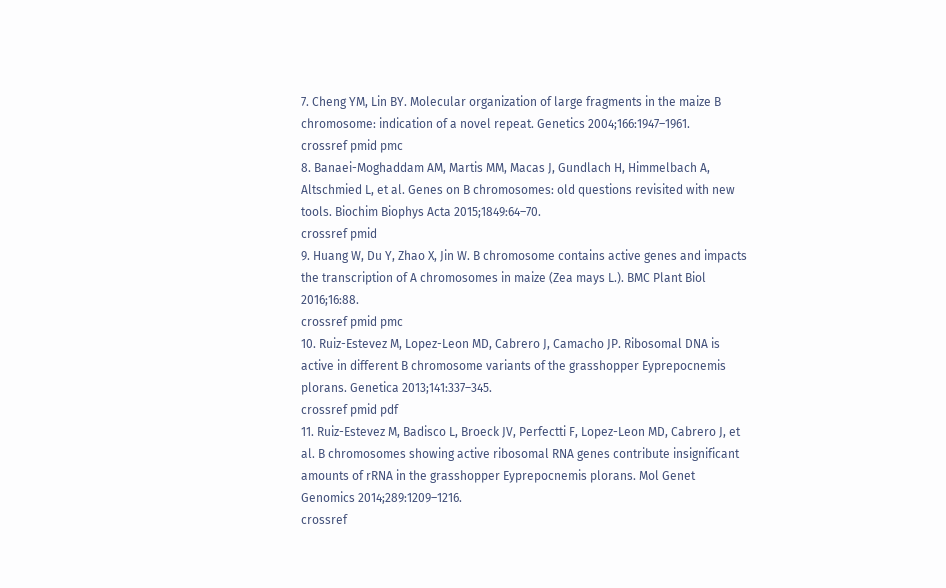7. Cheng YM, Lin BY. Molecular organization of large fragments in the maize B chromosome: indication of a novel repeat. Genetics 2004;166:1947–1961.
crossref pmid pmc
8. Banaei-Moghaddam AM, Martis MM, Macas J, Gundlach H, Himmelbach A, Altschmied L, et al. Genes on B chromosomes: old questions revisited with new tools. Biochim Biophys Acta 2015;1849:64–70.
crossref pmid
9. Huang W, Du Y, Zhao X, Jin W. B chromosome contains active genes and impacts the transcription of A chromosomes in maize (Zea mays L.). BMC Plant Biol 2016;16:88.
crossref pmid pmc
10. Ruiz-Estevez M, Lopez-Leon MD, Cabrero J, Camacho JP. Ribosomal DNA is active in different B chromosome variants of the grasshopper Eyprepocnemis plorans. Genetica 2013;141:337–345.
crossref pmid pdf
11. Ruiz-Estevez M, Badisco L, Broeck JV, Perfectti F, Lopez-Leon MD, Cabrero J, et al. B chromosomes showing active ribosomal RNA genes contribute insignificant amounts of rRNA in the grasshopper Eyprepocnemis plorans. Mol Genet Genomics 2014;289:1209–1216.
crossref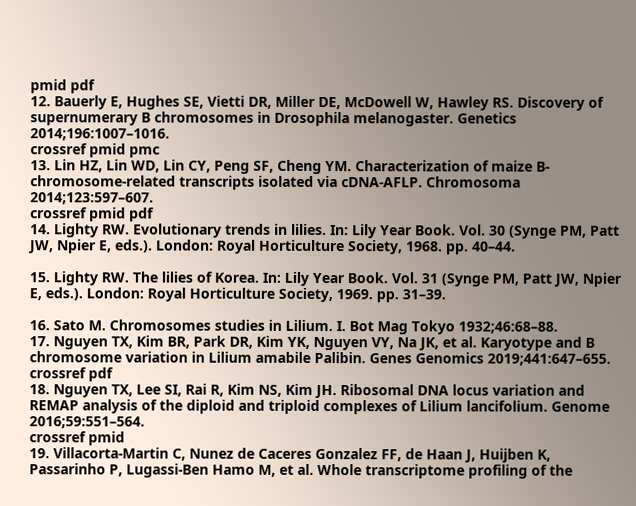pmid pdf
12. Bauerly E, Hughes SE, Vietti DR, Miller DE, McDowell W, Hawley RS. Discovery of supernumerary B chromosomes in Drosophila melanogaster. Genetics 2014;196:1007–1016.
crossref pmid pmc
13. Lin HZ, Lin WD, Lin CY, Peng SF, Cheng YM. Characterization of maize B-chromosome-related transcripts isolated via cDNA-AFLP. Chromosoma 2014;123:597–607.
crossref pmid pdf
14. Lighty RW. Evolutionary trends in lilies. In: Lily Year Book. Vol. 30 (Synge PM, Patt JW, Npier E, eds.). London: Royal Horticulture Society, 1968. pp. 40–44.

15. Lighty RW. The lilies of Korea. In: Lily Year Book. Vol. 31 (Synge PM, Patt JW, Npier E, eds.). London: Royal Horticulture Society, 1969. pp. 31–39.

16. Sato M. Chromosomes studies in Lilium. I. Bot Mag Tokyo 1932;46:68–88.
17. Nguyen TX, Kim BR, Park DR, Kim YK, Nguyen VY, Na JK, et al. Karyotype and B chromosome variation in Lilium amabile Palibin. Genes Genomics 2019;441:647–655.
crossref pdf
18. Nguyen TX, Lee SI, Rai R, Kim NS, Kim JH. Ribosomal DNA locus variation and REMAP analysis of the diploid and triploid complexes of Lilium lancifolium. Genome 2016;59:551–564.
crossref pmid
19. Villacorta-Martin C, Nunez de Caceres Gonzalez FF, de Haan J, Huijben K, Passarinho P, Lugassi-Ben Hamo M, et al. Whole transcriptome profiling of the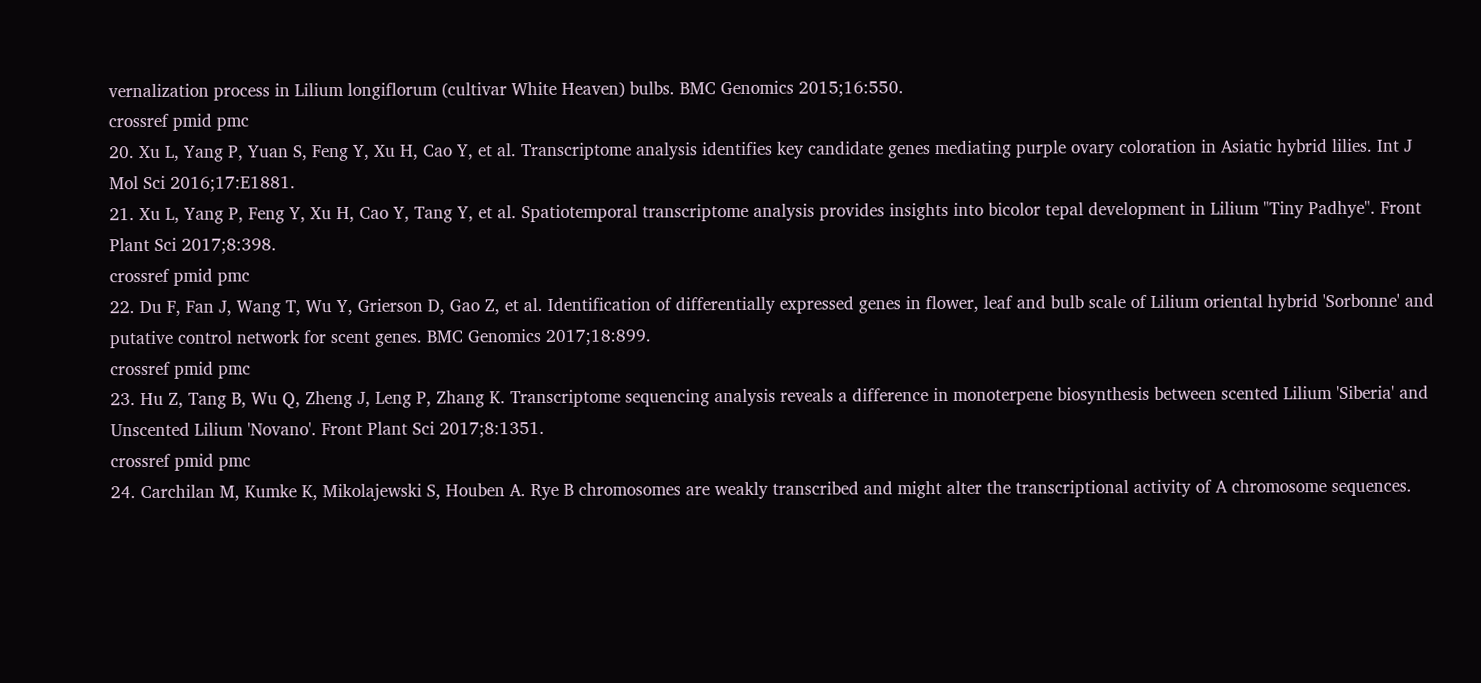vernalization process in Lilium longiflorum (cultivar White Heaven) bulbs. BMC Genomics 2015;16:550.
crossref pmid pmc
20. Xu L, Yang P, Yuan S, Feng Y, Xu H, Cao Y, et al. Transcriptome analysis identifies key candidate genes mediating purple ovary coloration in Asiatic hybrid lilies. Int J Mol Sci 2016;17:E1881.
21. Xu L, Yang P, Feng Y, Xu H, Cao Y, Tang Y, et al. Spatiotemporal transcriptome analysis provides insights into bicolor tepal development in Lilium "Tiny Padhye". Front Plant Sci 2017;8:398.
crossref pmid pmc
22. Du F, Fan J, Wang T, Wu Y, Grierson D, Gao Z, et al. Identification of differentially expressed genes in flower, leaf and bulb scale of Lilium oriental hybrid 'Sorbonne' and putative control network for scent genes. BMC Genomics 2017;18:899.
crossref pmid pmc
23. Hu Z, Tang B, Wu Q, Zheng J, Leng P, Zhang K. Transcriptome sequencing analysis reveals a difference in monoterpene biosynthesis between scented Lilium 'Siberia' and Unscented Lilium 'Novano'. Front Plant Sci 2017;8:1351.
crossref pmid pmc
24. Carchilan M, Kumke K, Mikolajewski S, Houben A. Rye B chromosomes are weakly transcribed and might alter the transcriptional activity of A chromosome sequences.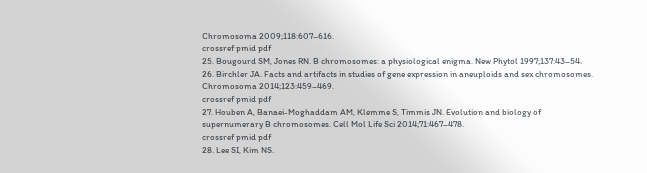Chromosoma 2009;118:607–616.
crossref pmid pdf
25. Bougourd SM, Jones RN. B chromosomes: a physiological enigma. New Phytol 1997;137:43–54.
26. Birchler JA. Facts and artifacts in studies of gene expression in aneuploids and sex chromosomes. Chromosoma 2014;123:459–469.
crossref pmid pdf
27. Houben A, Banaei-Moghaddam AM, Klemme S, Timmis JN. Evolution and biology of supernumerary B chromosomes. Cell Mol Life Sci 2014;71:467–478.
crossref pmid pdf
28. Lee SI, Kim NS.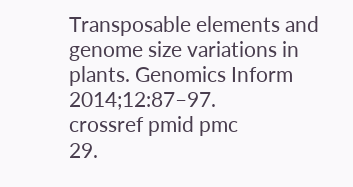Transposable elements and genome size variations in plants. Genomics Inform 2014;12:87–97.
crossref pmid pmc
29.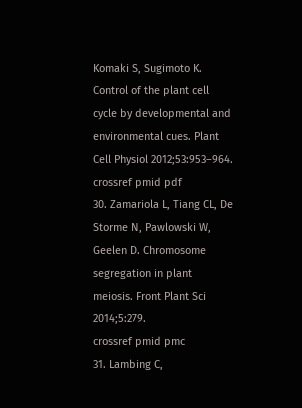Komaki S, Sugimoto K. Control of the plant cell cycle by developmental and environmental cues. Plant Cell Physiol 2012;53:953–964.
crossref pmid pdf
30. Zamariola L, Tiang CL, De Storme N, Pawlowski W, Geelen D. Chromosome segregation in plant meiosis. Front Plant Sci 2014;5:279.
crossref pmid pmc
31. Lambing C,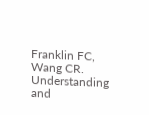Franklin FC, Wang CR. Understanding and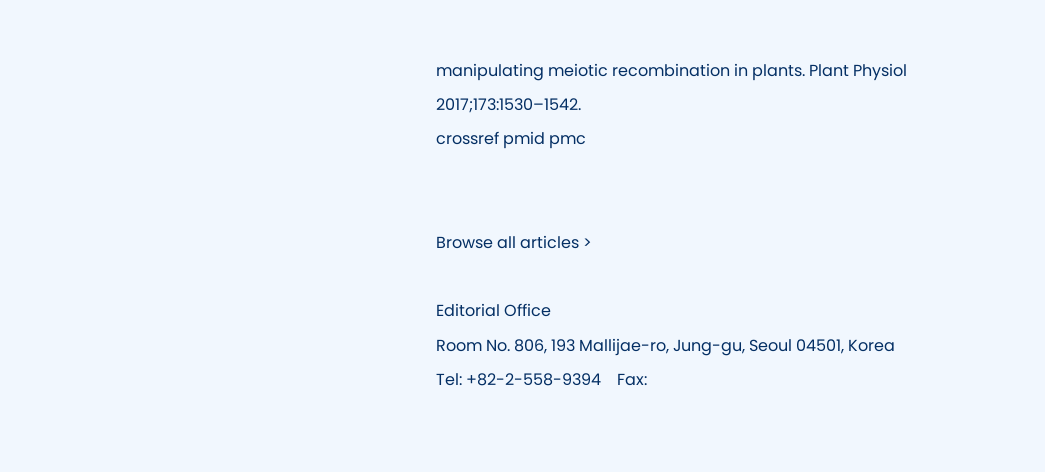manipulating meiotic recombination in plants. Plant Physiol 2017;173:1530–1542.
crossref pmid pmc


Browse all articles >

Editorial Office
Room No. 806, 193 Mallijae-ro, Jung-gu, Seoul 04501, Korea
Tel: +82-2-558-9394    Fax: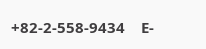+82-2-558-9434    E-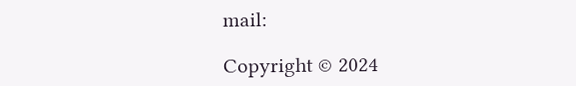mail:

Copyright © 2024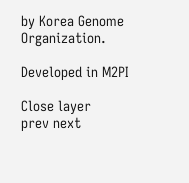by Korea Genome Organization.

Developed in M2PI

Close layer
prev next